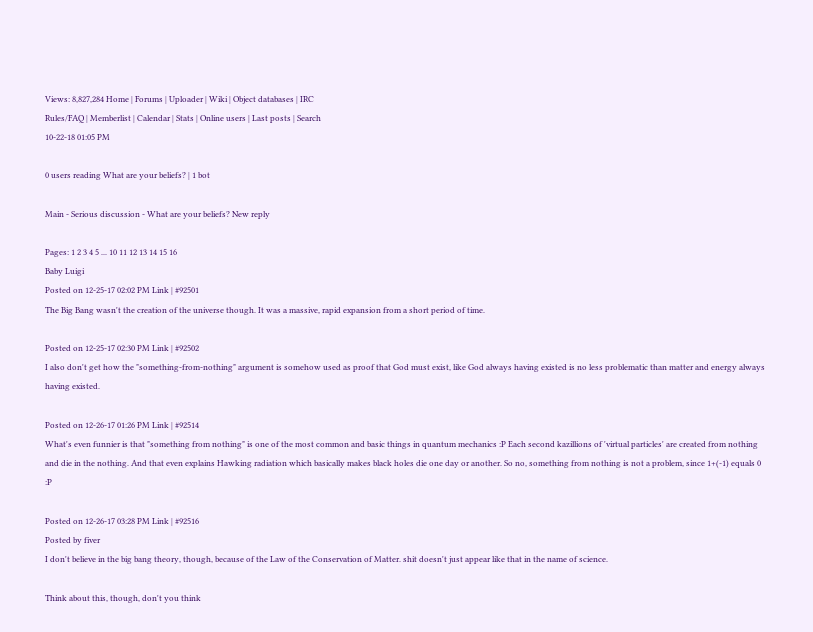Views: 8,827,284 Home | Forums | Uploader | Wiki | Object databases | IRC
Rules/FAQ | Memberlist | Calendar | Stats | Online users | Last posts | Search
10-22-18 01:05 PM

0 users reading What are your beliefs? | 1 bot

Main - Serious discussion - What are your beliefs? New reply

Pages: 1 2 3 4 5 ... 10 11 12 13 14 15 16
Baby Luigi
Posted on 12-25-17 02:02 PM Link | #92501
The Big Bang wasn't the creation of the universe though. It was a massive, rapid expansion from a short period of time.

Posted on 12-25-17 02:30 PM Link | #92502
I also don't get how the "something-from-nothing" argument is somehow used as proof that God must exist, like God always having existed is no less problematic than matter and energy always having existed.

Posted on 12-26-17 01:26 PM Link | #92514
What's even funnier is that "something from nothing" is one of the most common and basic things in quantum mechanics :P Each second kazillions of 'virtual particles' are created from nothing and die in the nothing. And that even explains Hawking radiation which basically makes black holes die one day or another. So no, something from nothing is not a problem, since 1+(-1) equals 0 :P

Posted on 12-26-17 03:28 PM Link | #92516
Posted by fiver
I don't believe in the big bang theory, though, because of the Law of the Conservation of Matter. shit doesn't just appear like that in the name of science.

Think about this, though, don't you think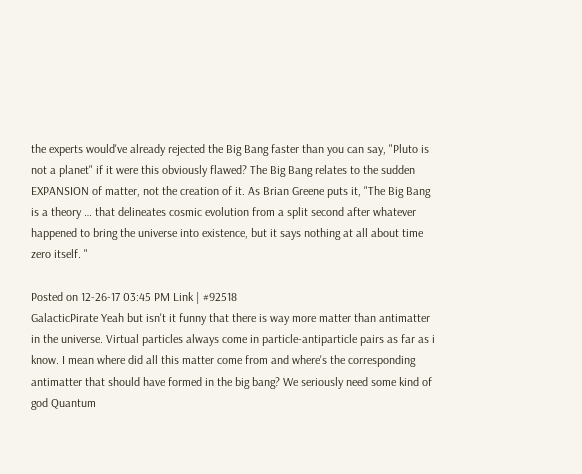the experts would've already rejected the Big Bang faster than you can say, "Pluto is not a planet" if it were this obviously flawed? The Big Bang relates to the sudden EXPANSION of matter, not the creation of it. As Brian Greene puts it, "The Big Bang is a theory … that delineates cosmic evolution from a split second after whatever happened to bring the universe into existence, but it says nothing at all about time zero itself. "

Posted on 12-26-17 03:45 PM Link | #92518
GalacticPirate Yeah but isn't it funny that there is way more matter than antimatter in the universe. Virtual particles always come in particle-antiparticle pairs as far as i know. I mean where did all this matter come from and where's the corresponding antimatter that should have formed in the big bang? We seriously need some kind of god Quantum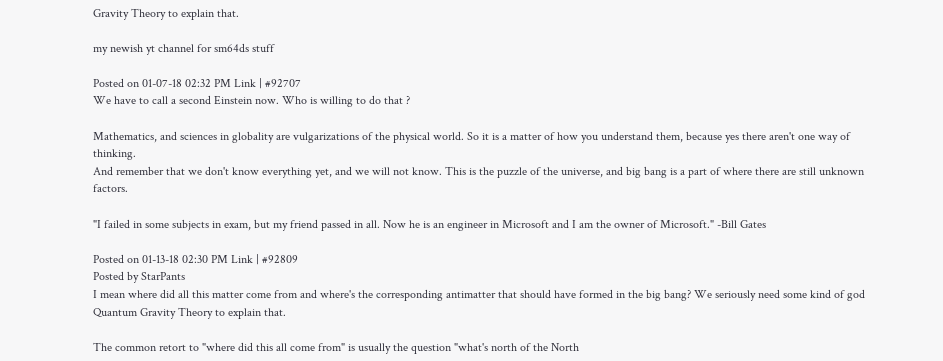Gravity Theory to explain that.

my newish yt channel for sm64ds stuff

Posted on 01-07-18 02:32 PM Link | #92707
We have to call a second Einstein now. Who is willing to do that ?

Mathematics, and sciences in globality are vulgarizations of the physical world. So it is a matter of how you understand them, because yes there aren't one way of thinking.
And remember that we don't know everything yet, and we will not know. This is the puzzle of the universe, and big bang is a part of where there are still unknown factors.

"I failed in some subjects in exam, but my friend passed in all. Now he is an engineer in Microsoft and I am the owner of Microsoft." -Bill Gates

Posted on 01-13-18 02:30 PM Link | #92809
Posted by StarPants
I mean where did all this matter come from and where's the corresponding antimatter that should have formed in the big bang? We seriously need some kind of god Quantum Gravity Theory to explain that.

The common retort to "where did this all come from" is usually the question "what's north of the North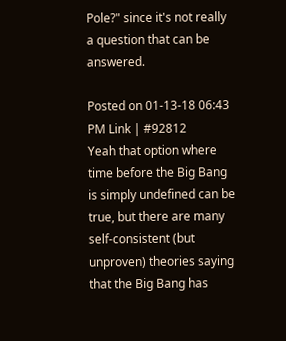Pole?" since it's not really a question that can be answered.

Posted on 01-13-18 06:43 PM Link | #92812
Yeah that option where time before the Big Bang is simply undefined can be true, but there are many self-consistent (but unproven) theories saying that the Big Bang has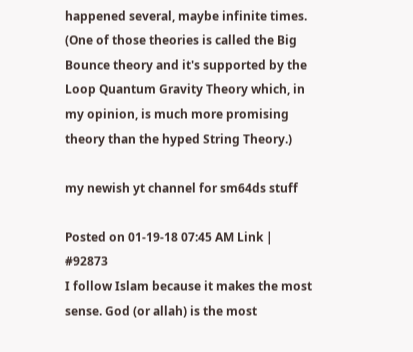happened several, maybe infinite times. (One of those theories is called the Big Bounce theory and it's supported by the Loop Quantum Gravity Theory which, in my opinion, is much more promising theory than the hyped String Theory.)

my newish yt channel for sm64ds stuff

Posted on 01-19-18 07:45 AM Link | #92873
I follow Islam because it makes the most sense. God (or allah) is the most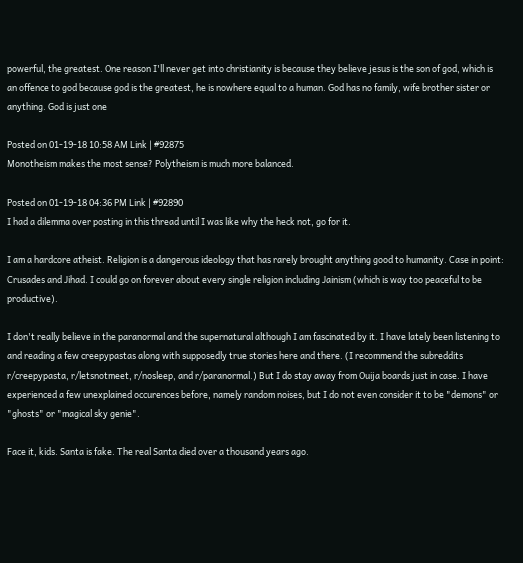powerful, the greatest. One reason I'll never get into christianity is because they believe jesus is the son of god, which is an offence to god because god is the greatest, he is nowhere equal to a human. God has no family, wife brother sister or anything. God is just one

Posted on 01-19-18 10:58 AM Link | #92875
Monotheism makes the most sense? Polytheism is much more balanced.

Posted on 01-19-18 04:36 PM Link | #92890
I had a dilemma over posting in this thread until I was like why the heck not, go for it.

I am a hardcore atheist. Religion is a dangerous ideology that has rarely brought anything good to humanity. Case in point: Crusades and Jihad. I could go on forever about every single religion including Jainism (which is way too peaceful to be productive).

I don't really believe in the paranormal and the supernatural although I am fascinated by it. I have lately been listening to and reading a few creepypastas along with supposedly true stories here and there. (I recommend the subreddits r/creepypasta, r/letsnotmeet, r/nosleep, and r/paranormal.) But I do stay away from Ouija boards just in case. I have experienced a few unexplained occurences before, namely random noises, but I do not even consider it to be "demons" or "ghosts" or "magical sky genie".

Face it, kids. Santa is fake. The real Santa died over a thousand years ago.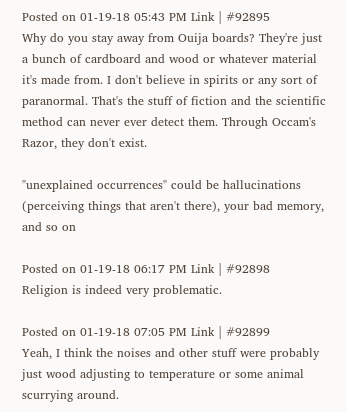Posted on 01-19-18 05:43 PM Link | #92895
Why do you stay away from Ouija boards? They're just a bunch of cardboard and wood or whatever material it's made from. I don't believe in spirits or any sort of paranormal. That's the stuff of fiction and the scientific method can never ever detect them. Through Occam's Razor, they don't exist.

"unexplained occurrences" could be hallucinations (perceiving things that aren't there), your bad memory, and so on

Posted on 01-19-18 06:17 PM Link | #92898
Religion is indeed very problematic.

Posted on 01-19-18 07:05 PM Link | #92899
Yeah, I think the noises and other stuff were probably just wood adjusting to temperature or some animal scurrying around.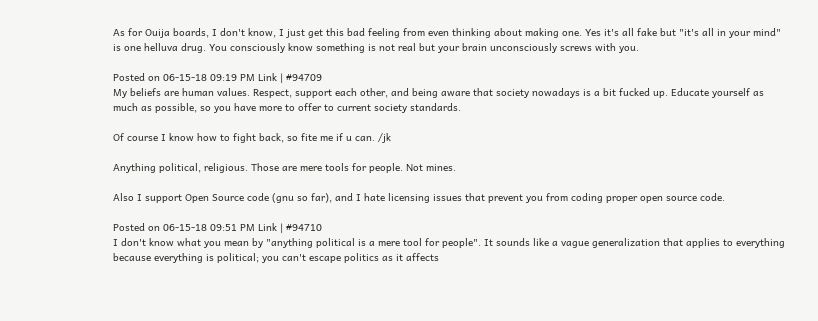As for Ouija boards, I don't know, I just get this bad feeling from even thinking about making one. Yes it's all fake but "it's all in your mind" is one helluva drug. You consciously know something is not real but your brain unconsciously screws with you.

Posted on 06-15-18 09:19 PM Link | #94709
My beliefs are human values. Respect, support each other, and being aware that society nowadays is a bit fucked up. Educate yourself as much as possible, so you have more to offer to current society standards.

Of course I know how to fight back, so fite me if u can. /jk

Anything political, religious. Those are mere tools for people. Not mines.

Also I support Open Source code (gnu so far), and I hate licensing issues that prevent you from coding proper open source code.

Posted on 06-15-18 09:51 PM Link | #94710
I don't know what you mean by "anything political is a mere tool for people". It sounds like a vague generalization that applies to everything because everything is political; you can't escape politics as it affects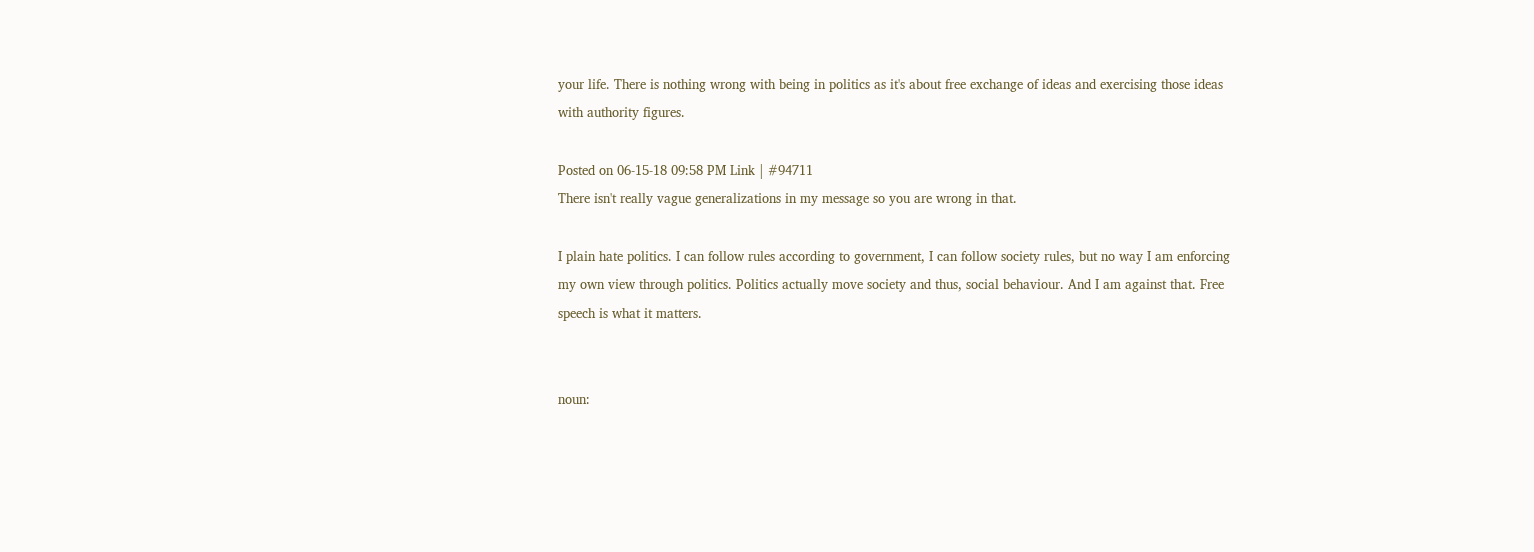your life. There is nothing wrong with being in politics as it's about free exchange of ideas and exercising those ideas with authority figures.

Posted on 06-15-18 09:58 PM Link | #94711
There isn't really vague generalizations in my message so you are wrong in that.

I plain hate politics. I can follow rules according to government, I can follow society rules, but no way I am enforcing my own view through politics. Politics actually move society and thus, social behaviour. And I am against that. Free speech is what it matters.


noun: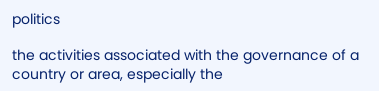politics

the activities associated with the governance of a country or area, especially the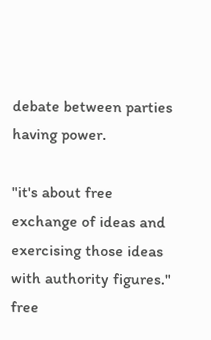debate between parties having power.

"it's about free exchange of ideas and exercising those ideas with authority figures."
free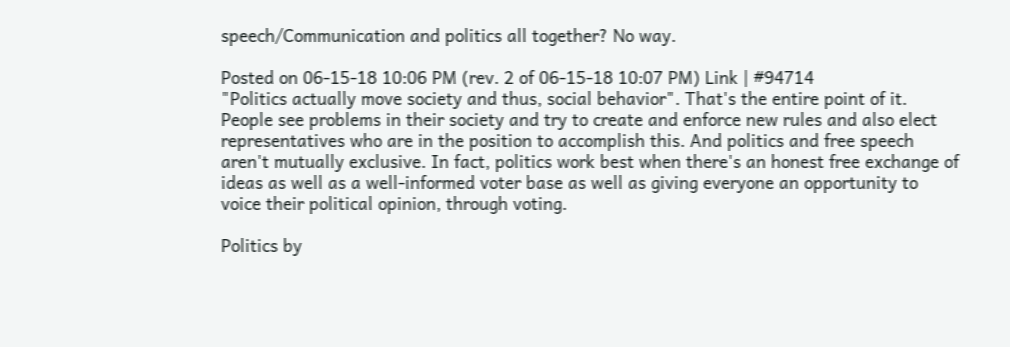speech/Communication and politics all together? No way.

Posted on 06-15-18 10:06 PM (rev. 2 of 06-15-18 10:07 PM) Link | #94714
"Politics actually move society and thus, social behavior". That's the entire point of it. People see problems in their society and try to create and enforce new rules and also elect representatives who are in the position to accomplish this. And politics and free speech aren't mutually exclusive. In fact, politics work best when there's an honest free exchange of ideas as well as a well-informed voter base as well as giving everyone an opportunity to voice their political opinion, through voting.

Politics by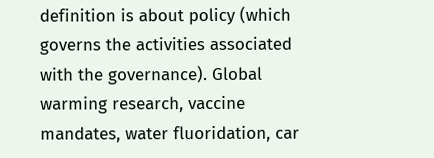definition is about policy (which governs the activities associated with the governance). Global warming research, vaccine mandates, water fluoridation, car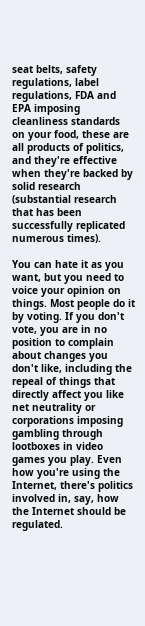seat belts, safety regulations, label regulations, FDA and EPA imposing cleanliness standards on your food, these are all products of politics, and they're effective when they're backed by solid research (substantial research that has been successfully replicated numerous times).

You can hate it as you want, but you need to voice your opinion on things. Most people do it by voting. If you don't vote, you are in no position to complain about changes you don't like, including the repeal of things that directly affect you like net neutrality or corporations imposing gambling through lootboxes in video games you play. Even how you're using the Internet, there's politics involved in, say, how the Internet should be regulated.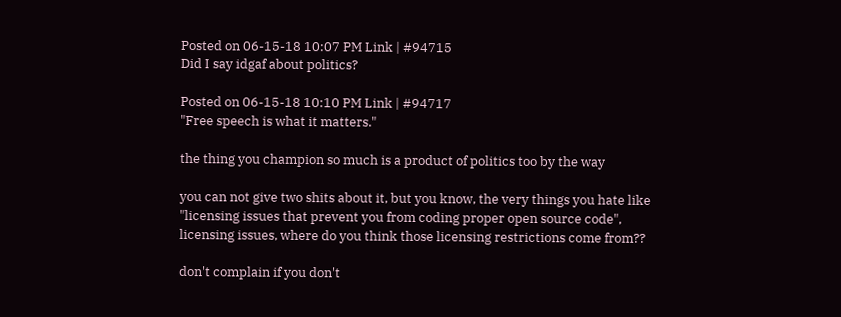Posted on 06-15-18 10:07 PM Link | #94715
Did I say idgaf about politics?

Posted on 06-15-18 10:10 PM Link | #94717
"Free speech is what it matters."

the thing you champion so much is a product of politics too by the way

you can not give two shits about it, but you know, the very things you hate like "licensing issues that prevent you from coding proper open source code", licensing issues, where do you think those licensing restrictions come from??

don't complain if you don't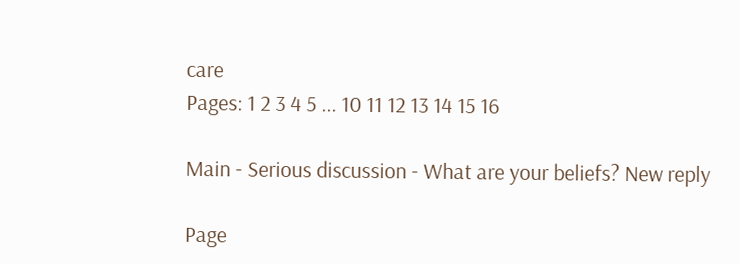care
Pages: 1 2 3 4 5 ... 10 11 12 13 14 15 16

Main - Serious discussion - What are your beliefs? New reply

Page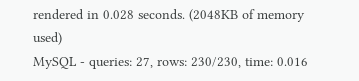rendered in 0.028 seconds. (2048KB of memory used)
MySQL - queries: 27, rows: 230/230, time: 0.016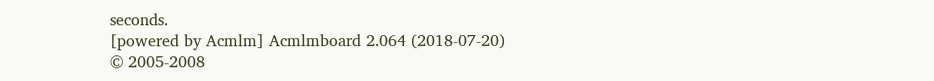seconds.
[powered by Acmlm] Acmlmboard 2.064 (2018-07-20)
© 2005-2008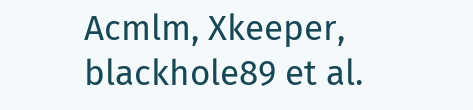Acmlm, Xkeeper, blackhole89 et al.